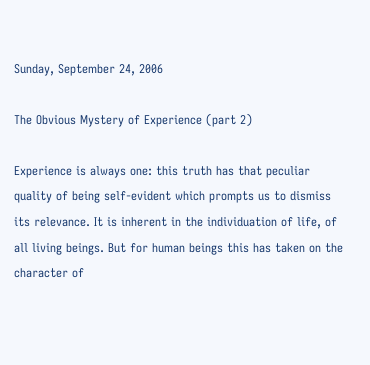Sunday, September 24, 2006

The Obvious Mystery of Experience (part 2)

Experience is always one: this truth has that peculiar quality of being self-evident which prompts us to dismiss its relevance. It is inherent in the individuation of life, of all living beings. But for human beings this has taken on the character of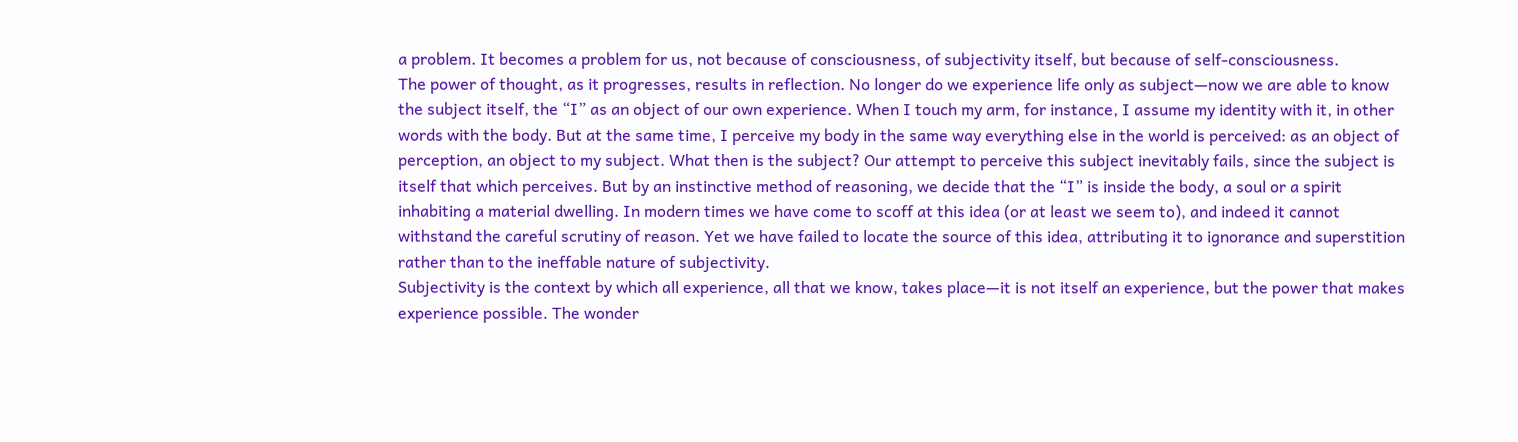a problem. It becomes a problem for us, not because of consciousness, of subjectivity itself, but because of self-consciousness.
The power of thought, as it progresses, results in reflection. No longer do we experience life only as subject—now we are able to know the subject itself, the “I” as an object of our own experience. When I touch my arm, for instance, I assume my identity with it, in other words with the body. But at the same time, I perceive my body in the same way everything else in the world is perceived: as an object of perception, an object to my subject. What then is the subject? Our attempt to perceive this subject inevitably fails, since the subject is itself that which perceives. But by an instinctive method of reasoning, we decide that the “I” is inside the body, a soul or a spirit inhabiting a material dwelling. In modern times we have come to scoff at this idea (or at least we seem to), and indeed it cannot withstand the careful scrutiny of reason. Yet we have failed to locate the source of this idea, attributing it to ignorance and superstition rather than to the ineffable nature of subjectivity.
Subjectivity is the context by which all experience, all that we know, takes place—it is not itself an experience, but the power that makes experience possible. The wonder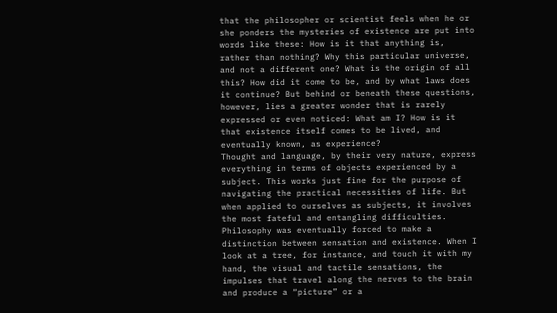that the philosopher or scientist feels when he or she ponders the mysteries of existence are put into words like these: How is it that anything is, rather than nothing? Why this particular universe, and not a different one? What is the origin of all this? How did it come to be, and by what laws does it continue? But behind or beneath these questions, however, lies a greater wonder that is rarely expressed or even noticed: What am I? How is it that existence itself comes to be lived, and eventually known, as experience?
Thought and language, by their very nature, express everything in terms of objects experienced by a subject. This works just fine for the purpose of navigating the practical necessities of life. But when applied to ourselves as subjects, it involves the most fateful and entangling difficulties. Philosophy was eventually forced to make a distinction between sensation and existence. When I look at a tree, for instance, and touch it with my hand, the visual and tactile sensations, the impulses that travel along the nerves to the brain and produce a “picture” or a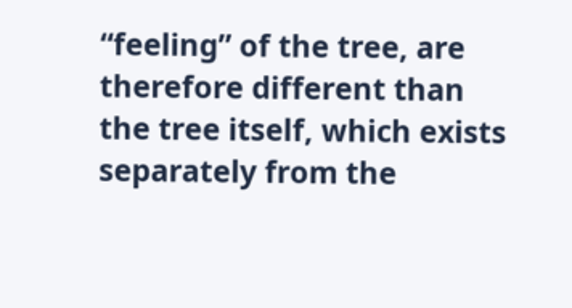“feeling” of the tree, are therefore different than the tree itself, which exists separately from the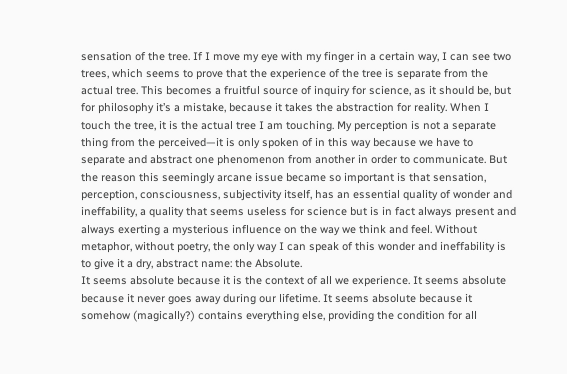sensation of the tree. If I move my eye with my finger in a certain way, I can see two trees, which seems to prove that the experience of the tree is separate from the actual tree. This becomes a fruitful source of inquiry for science, as it should be, but for philosophy it’s a mistake, because it takes the abstraction for reality. When I touch the tree, it is the actual tree I am touching. My perception is not a separate thing from the perceived—it is only spoken of in this way because we have to separate and abstract one phenomenon from another in order to communicate. But the reason this seemingly arcane issue became so important is that sensation, perception, consciousness, subjectivity itself, has an essential quality of wonder and ineffability, a quality that seems useless for science but is in fact always present and always exerting a mysterious influence on the way we think and feel. Without metaphor, without poetry, the only way I can speak of this wonder and ineffability is to give it a dry, abstract name: the Absolute.
It seems absolute because it is the context of all we experience. It seems absolute because it never goes away during our lifetime. It seems absolute because it somehow (magically?) contains everything else, providing the condition for all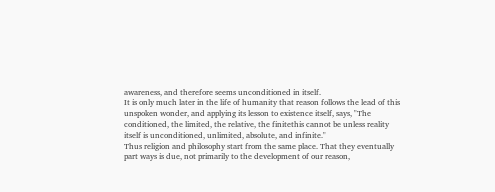awareness, and therefore seems unconditioned in itself.
It is only much later in the life of humanity that reason follows the lead of this unspoken wonder, and applying its lesson to existence itself, says, "The conditioned, the limited, the relative, the finitethis cannot be unless reality itself is unconditioned, unlimited, absolute, and infinite."
Thus religion and philosophy start from the same place. That they eventually part ways is due, not primarily to the development of our reason,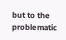but to the problematic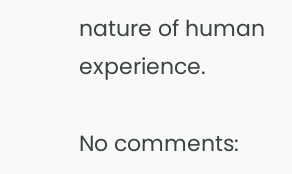nature of human experience.

No comments: